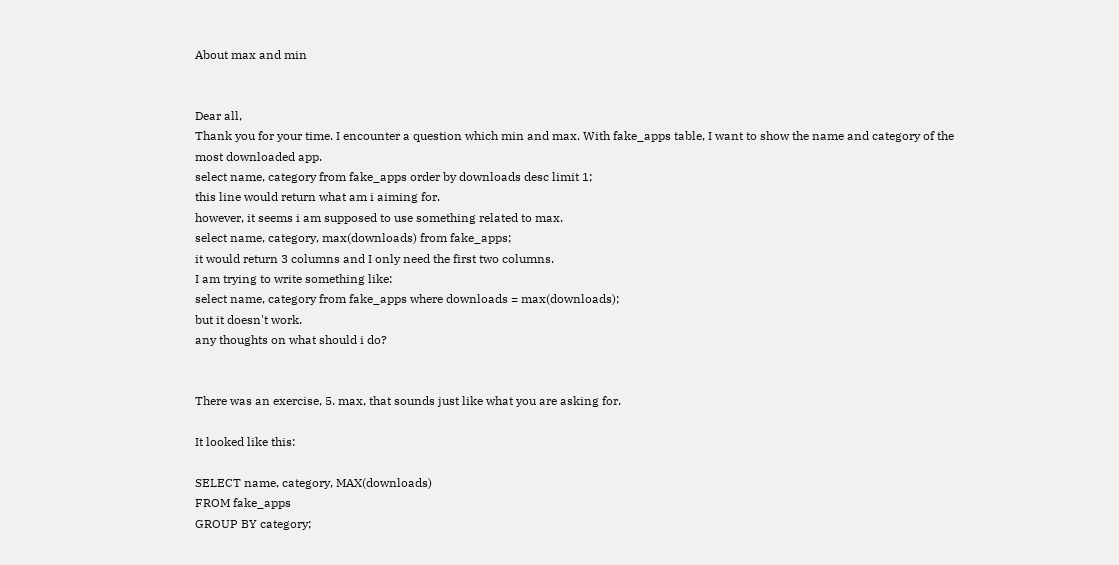About max and min


Dear all,
Thank you for your time. I encounter a question which min and max. With fake_apps table, I want to show the name and category of the most downloaded app.
select name, category from fake_apps order by downloads desc limit 1;
this line would return what am i aiming for.
however, it seems i am supposed to use something related to max.
select name, category, max(downloads) from fake_apps;
it would return 3 columns and I only need the first two columns.
I am trying to write something like:
select name, category from fake_apps where downloads = max(downloads);
but it doesn't work.
any thoughts on what should i do?


There was an exercise, 5. max, that sounds just like what you are asking for.

It looked like this:

SELECT name, category, MAX(downloads)
FROM fake_apps
GROUP BY category;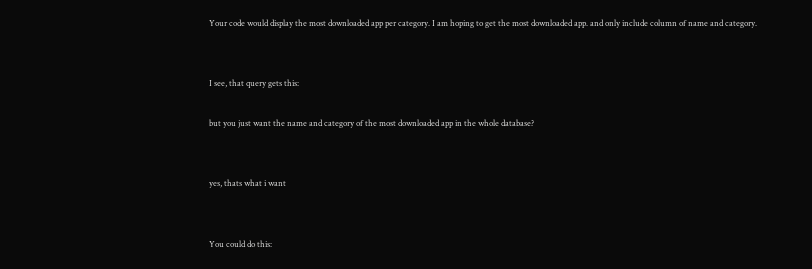Your code would display the most downloaded app per category. I am hoping to get the most downloaded app. and only include column of name and category.


I see, that query gets this:

but you just want the name and category of the most downloaded app in the whole database?


yes, thats what i want


You could do this: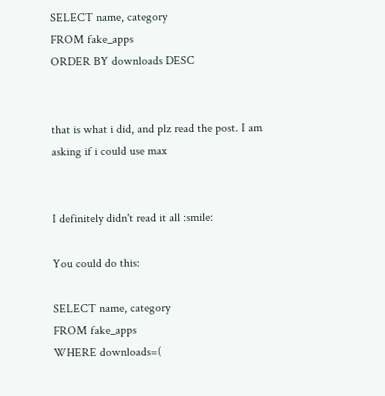SELECT name, category
FROM fake_apps
ORDER BY downloads DESC


that is what i did, and plz read the post. I am asking if i could use max


I definitely didn't read it all :smile:

You could do this:

SELECT name, category
FROM fake_apps
WHERE downloads=(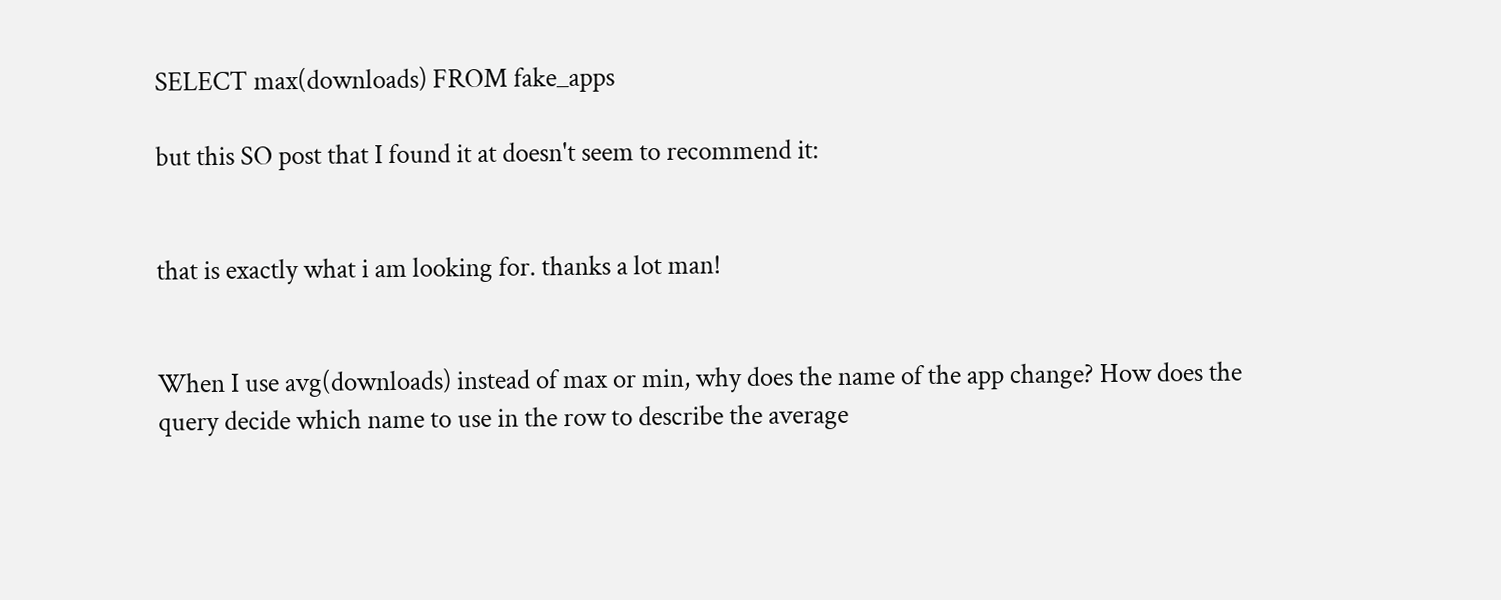SELECT max(downloads) FROM fake_apps

but this SO post that I found it at doesn't seem to recommend it:


that is exactly what i am looking for. thanks a lot man!


When I use avg(downloads) instead of max or min, why does the name of the app change? How does the query decide which name to use in the row to describe the average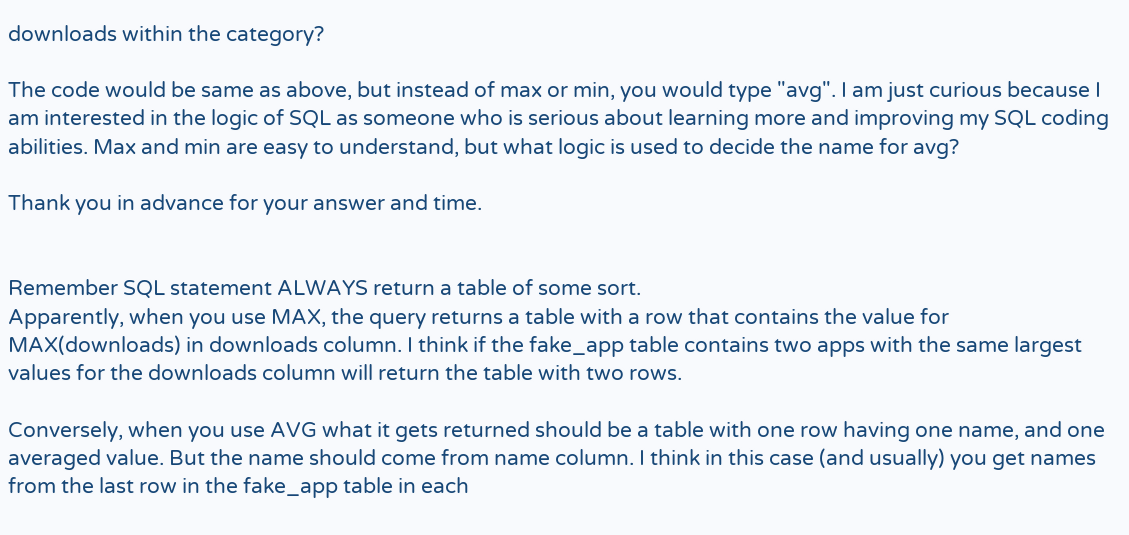downloads within the category?

The code would be same as above, but instead of max or min, you would type "avg". I am just curious because I am interested in the logic of SQL as someone who is serious about learning more and improving my SQL coding abilities. Max and min are easy to understand, but what logic is used to decide the name for avg?

Thank you in advance for your answer and time.


Remember SQL statement ALWAYS return a table of some sort.
Apparently, when you use MAX, the query returns a table with a row that contains the value for MAX(downloads) in downloads column. I think if the fake_app table contains two apps with the same largest values for the downloads column will return the table with two rows.

Conversely, when you use AVG what it gets returned should be a table with one row having one name, and one averaged value. But the name should come from name column. I think in this case (and usually) you get names from the last row in the fake_app table in each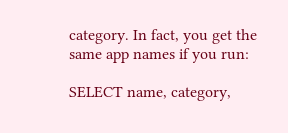category. In fact, you get the same app names if you run:

SELECT name, category,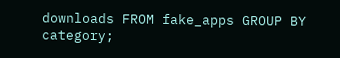downloads FROM fake_apps GROUP BY category;